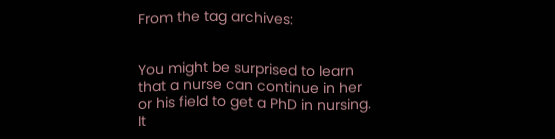From the tag archives:


You might be surprised to learn that a nurse can continue in her or his field to get a PhD in nursing. It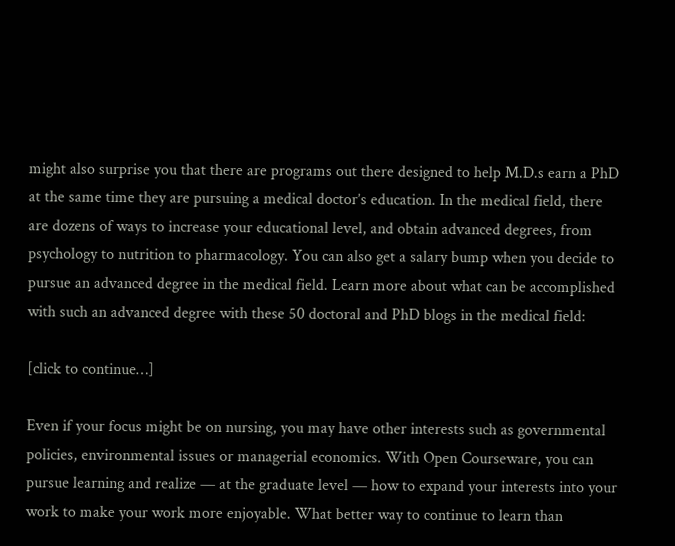might also surprise you that there are programs out there designed to help M.D.s earn a PhD at the same time they are pursuing a medical doctor’s education. In the medical field, there are dozens of ways to increase your educational level, and obtain advanced degrees, from psychology to nutrition to pharmacology. You can also get a salary bump when you decide to pursue an advanced degree in the medical field. Learn more about what can be accomplished with such an advanced degree with these 50 doctoral and PhD blogs in the medical field:

[click to continue…]

Even if your focus might be on nursing, you may have other interests such as governmental policies, environmental issues or managerial economics. With Open Courseware, you can pursue learning and realize — at the graduate level — how to expand your interests into your work to make your work more enjoyable. What better way to continue to learn than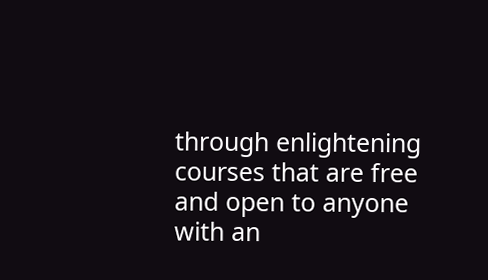through enlightening courses that are free and open to anyone with an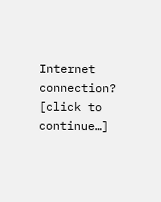Internet connection? [click to continue…]